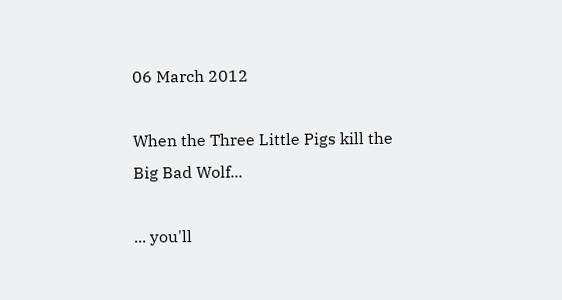06 March 2012

When the Three Little Pigs kill the Big Bad Wolf...

... you'll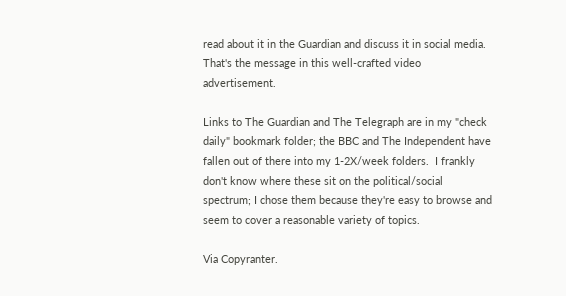read about it in the Guardian and discuss it in social media. That's the message in this well-crafted video advertisement.

Links to The Guardian and The Telegraph are in my "check daily" bookmark folder; the BBC and The Independent have fallen out of there into my 1-2X/week folders.  I frankly don't know where these sit on the political/social spectrum; I chose them because they're easy to browse and seem to cover a reasonable variety of topics.

Via Copyranter.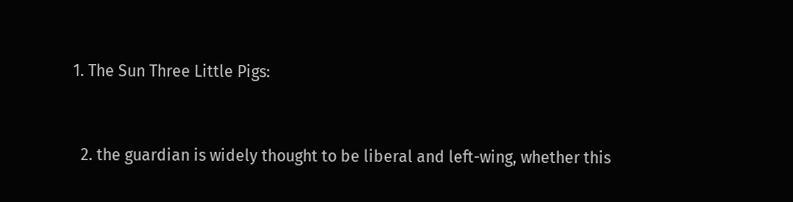1. The Sun Three Little Pigs:


  2. the guardian is widely thought to be liberal and left-wing, whether this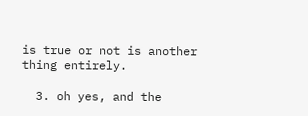is true or not is another thing entirely.

  3. oh yes, and the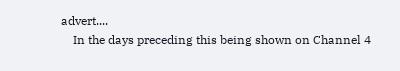advert....
    In the days preceding this being shown on Channel 4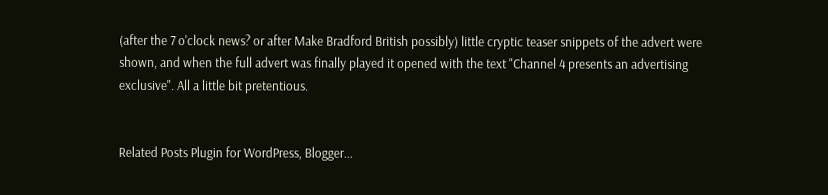(after the 7 o'clock news? or after Make Bradford British possibly) little cryptic teaser snippets of the advert were shown, and when the full advert was finally played it opened with the text "Channel 4 presents an advertising exclusive". All a little bit pretentious.


Related Posts Plugin for WordPress, Blogger...